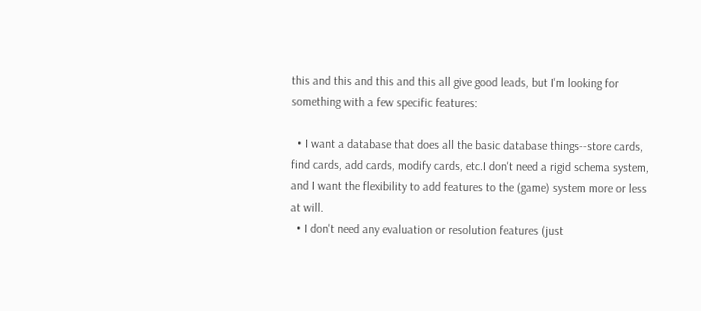this and this and this and this all give good leads, but I'm looking for something with a few specific features:

  • I want a database that does all the basic database things--store cards, find cards, add cards, modify cards, etc.I don't need a rigid schema system, and I want the flexibility to add features to the (game) system more or less at will.
  • I don't need any evaluation or resolution features (just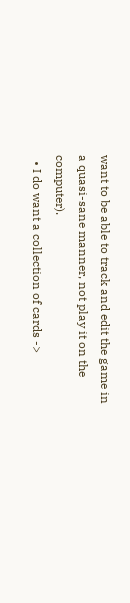want to be able to track and edit the game in a quasi-sane manner, not play it on the computer).
  • I do want a collection of cards ->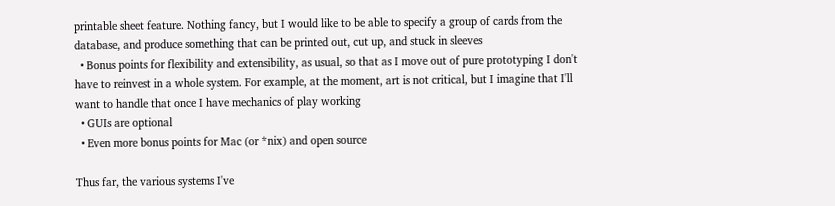printable sheet feature. Nothing fancy, but I would like to be able to specify a group of cards from the database, and produce something that can be printed out, cut up, and stuck in sleeves
  • Bonus points for flexibility and extensibility, as usual, so that as I move out of pure prototyping I don't have to reinvest in a whole system. For example, at the moment, art is not critical, but I imagine that I'll want to handle that once I have mechanics of play working
  • GUIs are optional
  • Even more bonus points for Mac (or *nix) and open source

Thus far, the various systems I've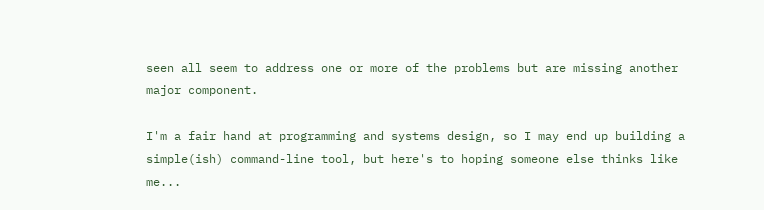seen all seem to address one or more of the problems but are missing another major component.

I'm a fair hand at programming and systems design, so I may end up building a simple(ish) command-line tool, but here's to hoping someone else thinks like me...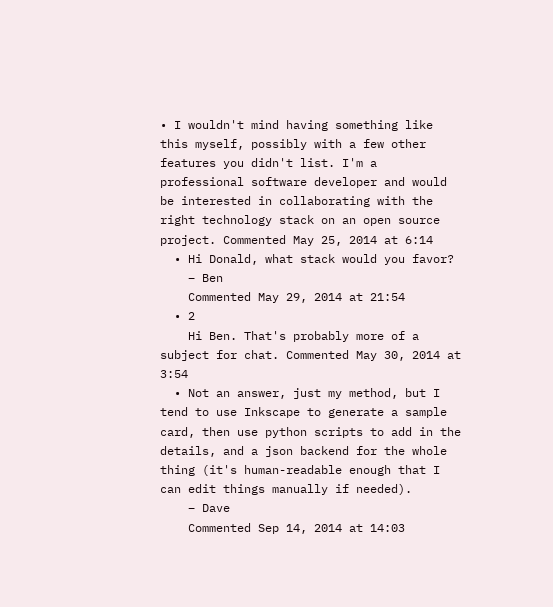• I wouldn't mind having something like this myself, possibly with a few other features you didn't list. I'm a professional software developer and would be interested in collaborating with the right technology stack on an open source project. Commented May 25, 2014 at 6:14
  • Hi Donald, what stack would you favor?
    – Ben
    Commented May 29, 2014 at 21:54
  • 2
    Hi Ben. That's probably more of a subject for chat. Commented May 30, 2014 at 3:54
  • Not an answer, just my method, but I tend to use Inkscape to generate a sample card, then use python scripts to add in the details, and a json backend for the whole thing (it's human-readable enough that I can edit things manually if needed).
    – Dave
    Commented Sep 14, 2014 at 14:03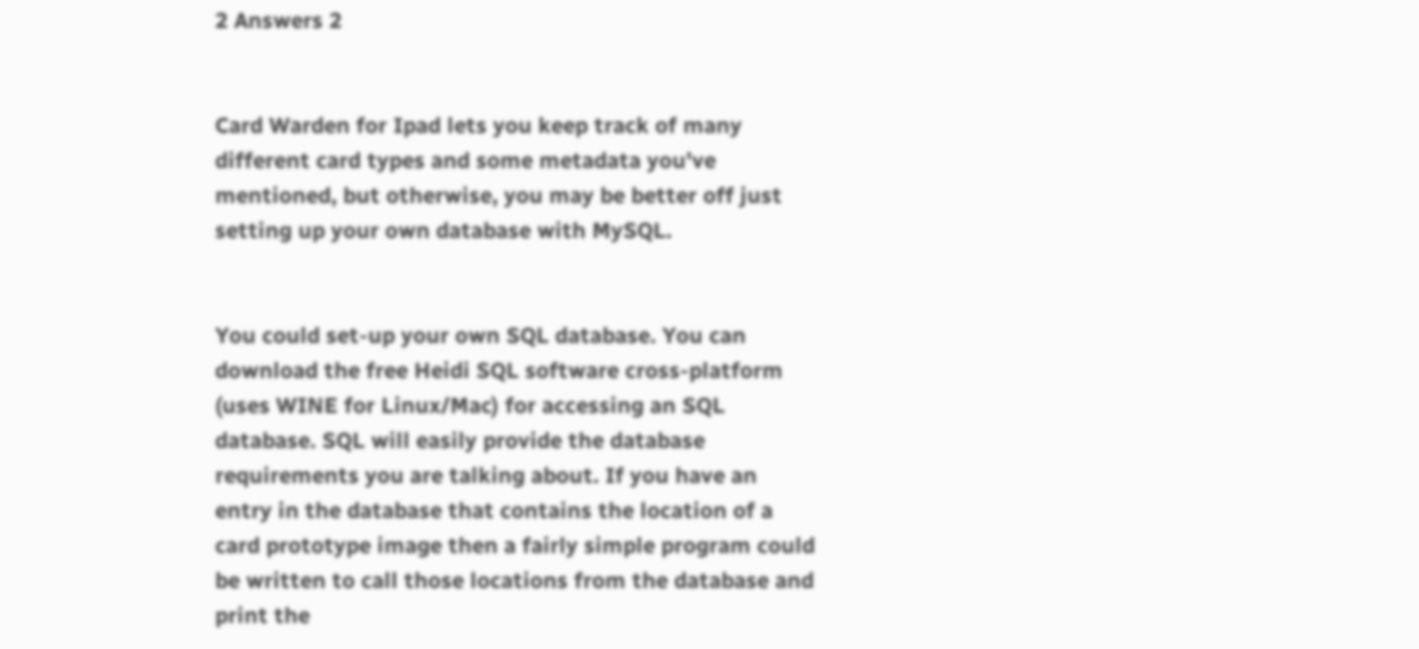2 Answers 2


Card Warden for Ipad lets you keep track of many different card types and some metadata you've mentioned, but otherwise, you may be better off just setting up your own database with MySQL.


You could set-up your own SQL database. You can download the free Heidi SQL software cross-platform (uses WINE for Linux/Mac) for accessing an SQL database. SQL will easily provide the database requirements you are talking about. If you have an entry in the database that contains the location of a card prototype image then a fairly simple program could be written to call those locations from the database and print the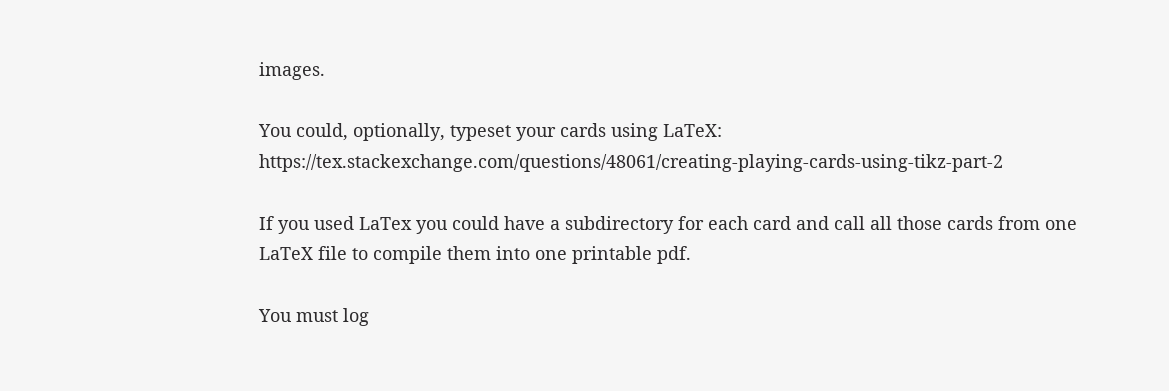images.

You could, optionally, typeset your cards using LaTeX: https://tex.stackexchange.com/questions/48061/creating-playing-cards-using-tikz-part-2

If you used LaTex you could have a subdirectory for each card and call all those cards from one LaTeX file to compile them into one printable pdf.

You must log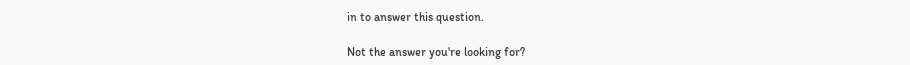in to answer this question.

Not the answer you're looking for?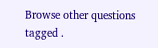Browse other questions tagged .